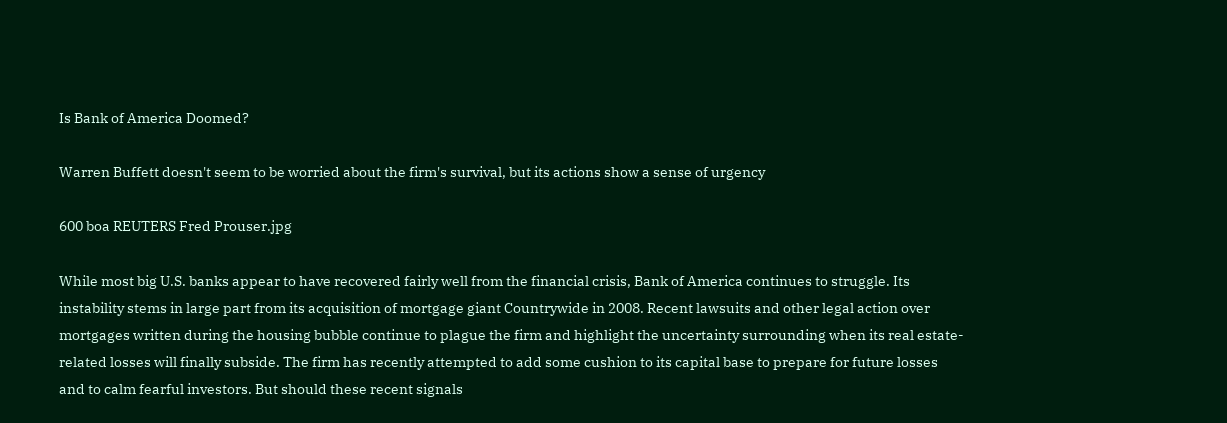Is Bank of America Doomed?

Warren Buffett doesn't seem to be worried about the firm's survival, but its actions show a sense of urgency

600 boa REUTERS Fred Prouser.jpg

While most big U.S. banks appear to have recovered fairly well from the financial crisis, Bank of America continues to struggle. Its instability stems in large part from its acquisition of mortgage giant Countrywide in 2008. Recent lawsuits and other legal action over mortgages written during the housing bubble continue to plague the firm and highlight the uncertainty surrounding when its real estate-related losses will finally subside. The firm has recently attempted to add some cushion to its capital base to prepare for future losses and to calm fearful investors. But should these recent signals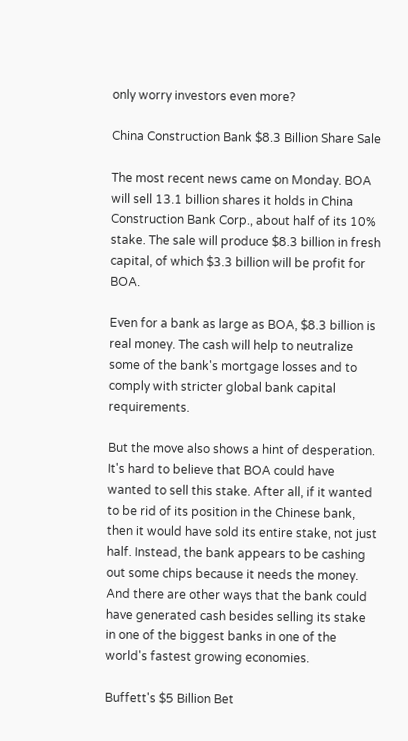only worry investors even more?

China Construction Bank $8.3 Billion Share Sale

The most recent news came on Monday. BOA will sell 13.1 billion shares it holds in China Construction Bank Corp., about half of its 10% stake. The sale will produce $8.3 billion in fresh capital, of which $3.3 billion will be profit for BOA.

Even for a bank as large as BOA, $8.3 billion is real money. The cash will help to neutralize some of the bank's mortgage losses and to comply with stricter global bank capital requirements.

But the move also shows a hint of desperation. It's hard to believe that BOA could have wanted to sell this stake. After all, if it wanted to be rid of its position in the Chinese bank, then it would have sold its entire stake, not just half. Instead, the bank appears to be cashing out some chips because it needs the money. And there are other ways that the bank could have generated cash besides selling its stake in one of the biggest banks in one of the world's fastest growing economies.

Buffett's $5 Billion Bet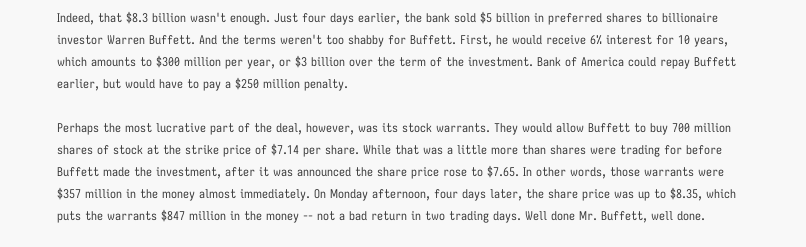Indeed, that $8.3 billion wasn't enough. Just four days earlier, the bank sold $5 billion in preferred shares to billionaire investor Warren Buffett. And the terms weren't too shabby for Buffett. First, he would receive 6% interest for 10 years, which amounts to $300 million per year, or $3 billion over the term of the investment. Bank of America could repay Buffett earlier, but would have to pay a $250 million penalty.

Perhaps the most lucrative part of the deal, however, was its stock warrants. They would allow Buffett to buy 700 million shares of stock at the strike price of $7.14 per share. While that was a little more than shares were trading for before Buffett made the investment, after it was announced the share price rose to $7.65. In other words, those warrants were $357 million in the money almost immediately. On Monday afternoon, four days later, the share price was up to $8.35, which puts the warrants $847 million in the money -- not a bad return in two trading days. Well done Mr. Buffett, well done.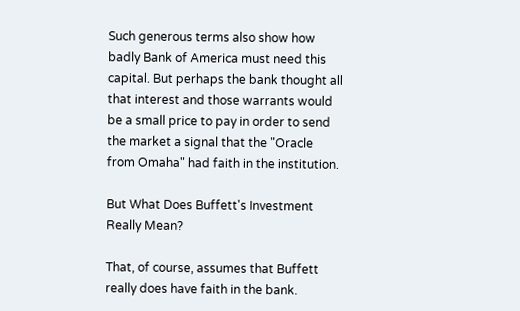Such generous terms also show how badly Bank of America must need this capital. But perhaps the bank thought all that interest and those warrants would be a small price to pay in order to send the market a signal that the "Oracle from Omaha" had faith in the institution.

But What Does Buffett's Investment Really Mean?

That, of course, assumes that Buffett really does have faith in the bank.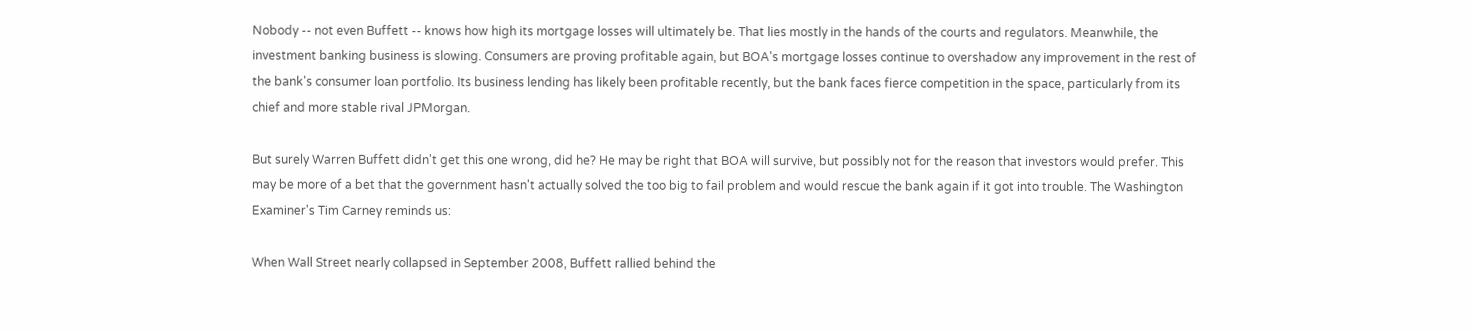Nobody -- not even Buffett -- knows how high its mortgage losses will ultimately be. That lies mostly in the hands of the courts and regulators. Meanwhile, the investment banking business is slowing. Consumers are proving profitable again, but BOA's mortgage losses continue to overshadow any improvement in the rest of the bank's consumer loan portfolio. Its business lending has likely been profitable recently, but the bank faces fierce competition in the space, particularly from its chief and more stable rival JPMorgan.

But surely Warren Buffett didn't get this one wrong, did he? He may be right that BOA will survive, but possibly not for the reason that investors would prefer. This may be more of a bet that the government hasn't actually solved the too big to fail problem and would rescue the bank again if it got into trouble. The Washington Examiner's Tim Carney reminds us:

When Wall Street nearly collapsed in September 2008, Buffett rallied behind the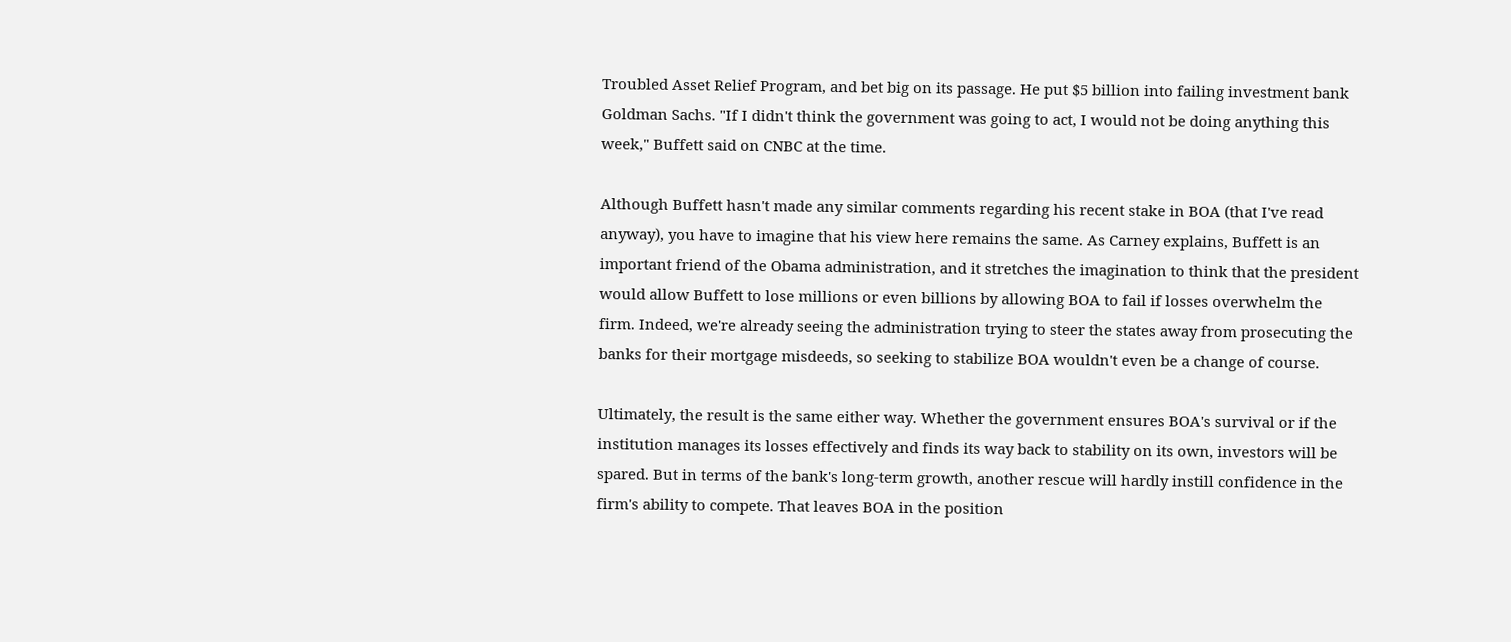Troubled Asset Relief Program, and bet big on its passage. He put $5 billion into failing investment bank Goldman Sachs. "If I didn't think the government was going to act, I would not be doing anything this week," Buffett said on CNBC at the time.

Although Buffett hasn't made any similar comments regarding his recent stake in BOA (that I've read anyway), you have to imagine that his view here remains the same. As Carney explains, Buffett is an important friend of the Obama administration, and it stretches the imagination to think that the president would allow Buffett to lose millions or even billions by allowing BOA to fail if losses overwhelm the firm. Indeed, we're already seeing the administration trying to steer the states away from prosecuting the banks for their mortgage misdeeds, so seeking to stabilize BOA wouldn't even be a change of course.

Ultimately, the result is the same either way. Whether the government ensures BOA's survival or if the institution manages its losses effectively and finds its way back to stability on its own, investors will be spared. But in terms of the bank's long-term growth, another rescue will hardly instill confidence in the firm's ability to compete. That leaves BOA in the position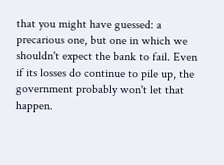that you might have guessed: a precarious one, but one in which we shouldn't expect the bank to fail. Even if its losses do continue to pile up, the government probably won't let that happen.